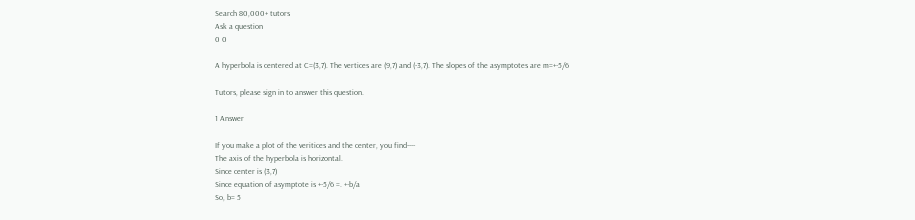Search 80,000+ tutors
Ask a question
0 0

A hyperbola is centered at C=(3,7). The vertices are (9,7) and (-3,7). The slopes of the asymptotes are m=+-5/6

Tutors, please sign in to answer this question.

1 Answer

If you make a plot of the veritices and the center, you find----
The axis of the hyperbola is horizontal.
Since center is (3,7)
Since equation of asymptote is +-5/6 =. +-b/a
So, b= 5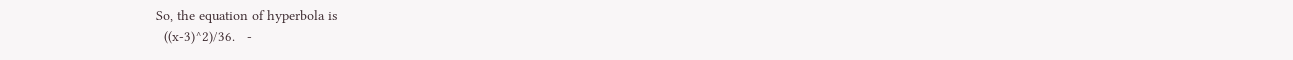So, the equation of hyperbola is
  ((x-3)^2)/36.   -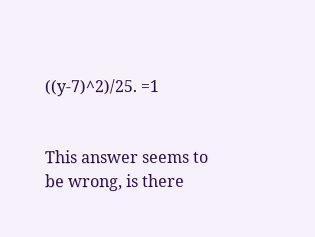((y-7)^2)/25. =1


This answer seems to be wrong, is there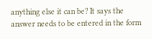anything else it can be? It says the answer needs to be entered in the form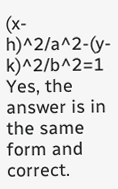(x-h)^2/a^2-(y-k)^2/b^2=1
Yes, the answer is in the same form and correct.